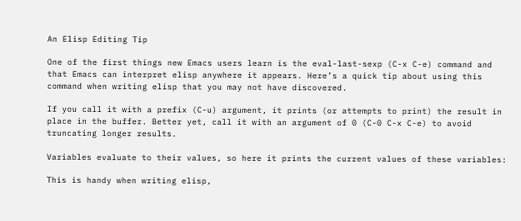An Elisp Editing Tip

One of the first things new Emacs users learn is the eval-last-sexp (C-x C-e) command and that Emacs can interpret elisp anywhere it appears. Here’s a quick tip about using this command when writing elisp that you may not have discovered.

If you call it with a prefix (C-u) argument, it prints (or attempts to print) the result in place in the buffer. Better yet, call it with an argument of 0 (C-0 C-x C-e) to avoid truncating longer results.

Variables evaluate to their values, so here it prints the current values of these variables:

This is handy when writing elisp,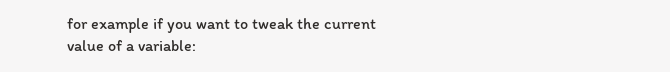for example if you want to tweak the current value of a variable: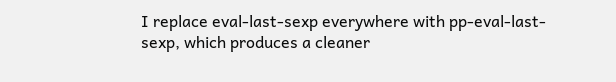I replace eval-last-sexp everywhere with pp-eval-last-sexp, which produces a cleaner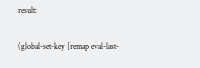result:

(global-set-key [remap eval-last-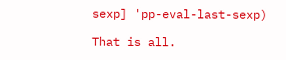sexp] 'pp-eval-last-sexp)

That is all.